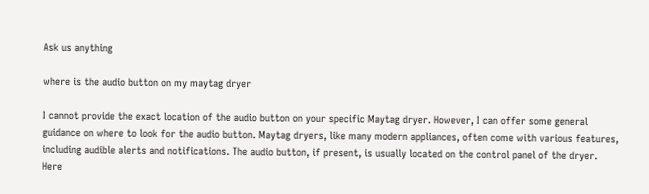Ask us anything

where is the audio button on my maytag dryer

I cannot provide the exact location of the audio button on your specific Maytag dryer. However, I can offer some general guidance on where to look for the audio button. Maytag dryers, like many modern appliances, often come with various features, including audible alerts and notifications. The audio button, if present, is usually located on the control panel of the dryer. Here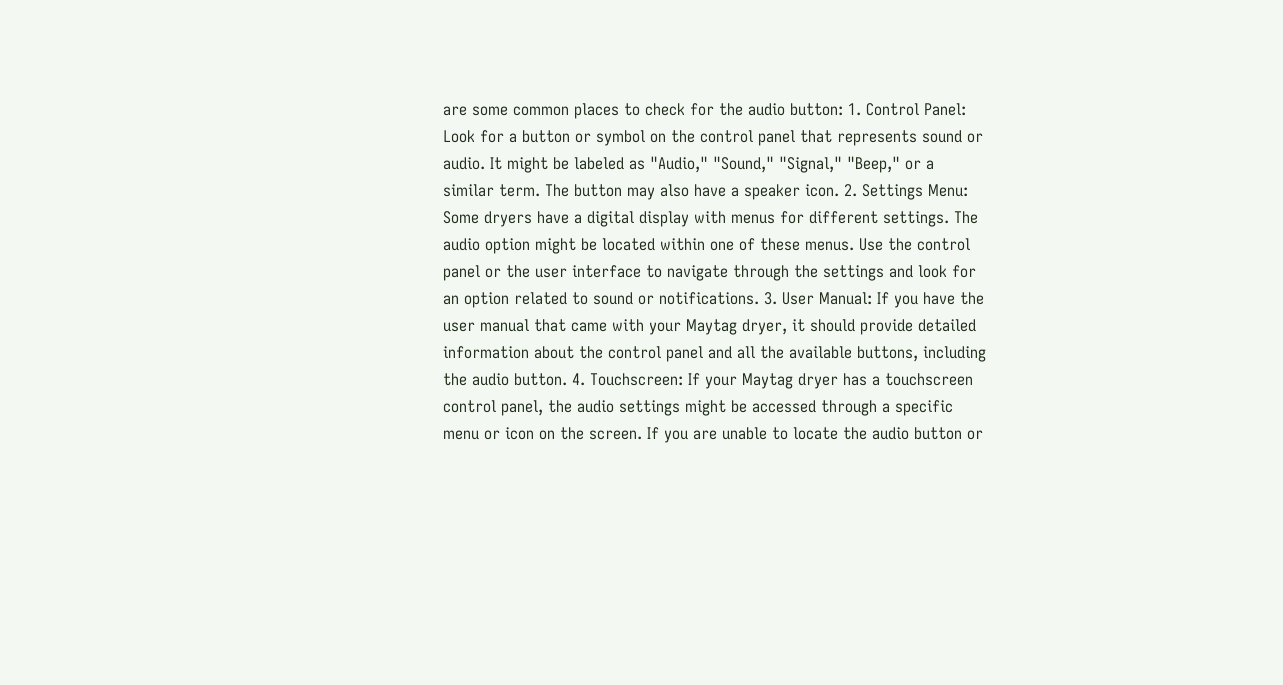are some common places to check for the audio button: 1. Control Panel: Look for a button or symbol on the control panel that represents sound or audio. It might be labeled as "Audio," "Sound," "Signal," "Beep," or a similar term. The button may also have a speaker icon. 2. Settings Menu: Some dryers have a digital display with menus for different settings. The audio option might be located within one of these menus. Use the control panel or the user interface to navigate through the settings and look for an option related to sound or notifications. 3. User Manual: If you have the user manual that came with your Maytag dryer, it should provide detailed information about the control panel and all the available buttons, including the audio button. 4. Touchscreen: If your Maytag dryer has a touchscreen control panel, the audio settings might be accessed through a specific menu or icon on the screen. If you are unable to locate the audio button or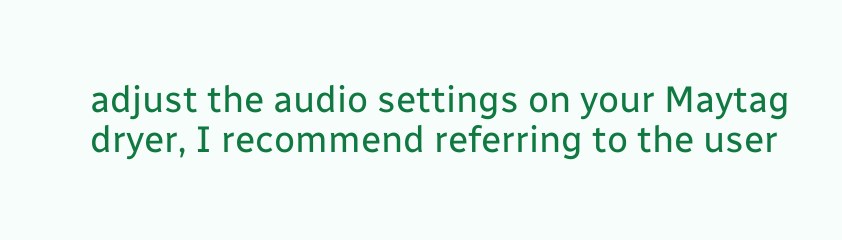adjust the audio settings on your Maytag dryer, I recommend referring to the user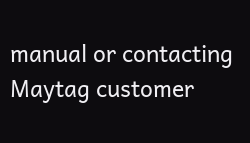manual or contacting Maytag customer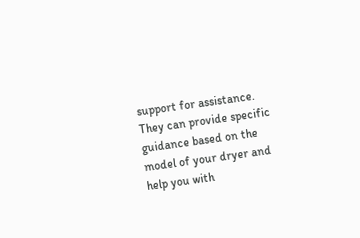support for assistance. They can provide specific guidance based on the model of your dryer and help you with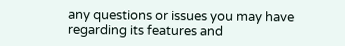any questions or issues you may have regarding its features and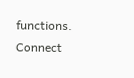functions.
Connect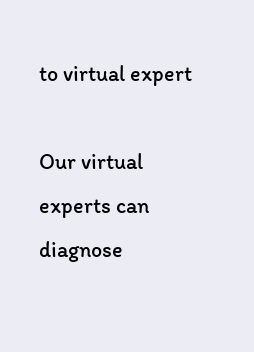to virtual expert

Our virtual experts can diagnose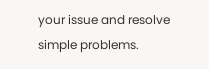your issue and resolve simple problems.